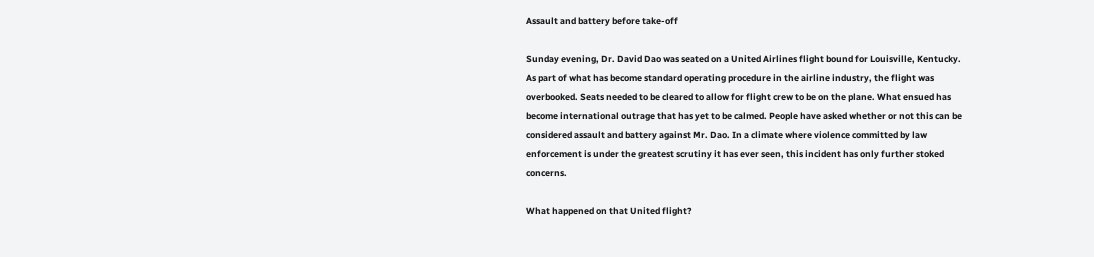Assault and battery before take-off

Sunday evening, Dr. David Dao was seated on a United Airlines flight bound for Louisville, Kentucky. As part of what has become standard operating procedure in the airline industry, the flight was overbooked. Seats needed to be cleared to allow for flight crew to be on the plane. What ensued has become international outrage that has yet to be calmed. People have asked whether or not this can be considered assault and battery against Mr. Dao. In a climate where violence committed by law enforcement is under the greatest scrutiny it has ever seen, this incident has only further stoked concerns.

What happened on that United flight?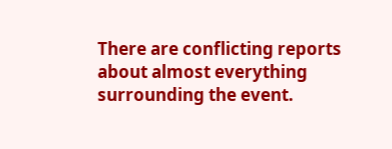There are conflicting reports about almost everything surrounding the event.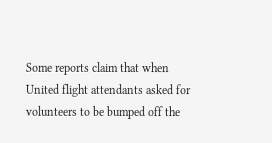Some reports claim that when United flight attendants asked for volunteers to be bumped off the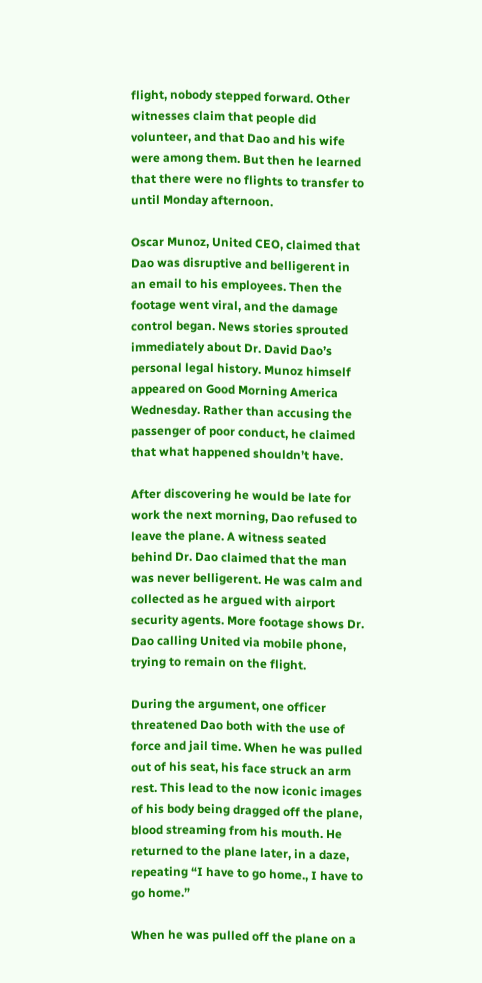flight, nobody stepped forward. Other witnesses claim that people did volunteer, and that Dao and his wife were among them. But then he learned that there were no flights to transfer to until Monday afternoon.

Oscar Munoz, United CEO, claimed that Dao was disruptive and belligerent in an email to his employees. Then the footage went viral, and the damage control began. News stories sprouted immediately about Dr. David Dao’s personal legal history. Munoz himself appeared on Good Morning America Wednesday. Rather than accusing the passenger of poor conduct, he claimed that what happened shouldn’t have.

After discovering he would be late for work the next morning, Dao refused to leave the plane. A witness seated behind Dr. Dao claimed that the man was never belligerent. He was calm and collected as he argued with airport security agents. More footage shows Dr. Dao calling United via mobile phone, trying to remain on the flight.

During the argument, one officer threatened Dao both with the use of force and jail time. When he was pulled out of his seat, his face struck an arm rest. This lead to the now iconic images of his body being dragged off the plane, blood streaming from his mouth. He returned to the plane later, in a daze, repeating “I have to go home., I have to go home.”

When he was pulled off the plane on a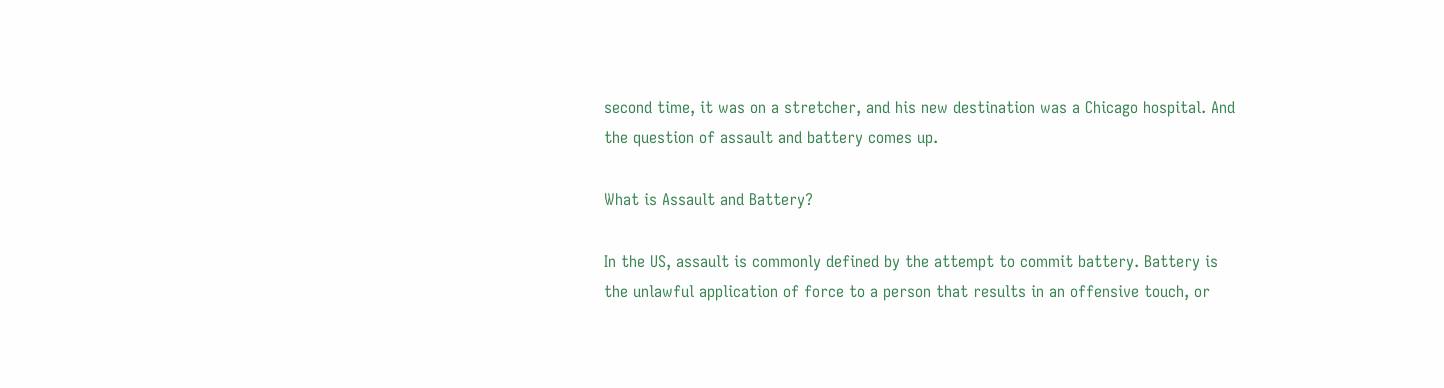second time, it was on a stretcher, and his new destination was a Chicago hospital. And the question of assault and battery comes up.

What is Assault and Battery?

In the US, assault is commonly defined by the attempt to commit battery. Battery is the unlawful application of force to a person that results in an offensive touch, or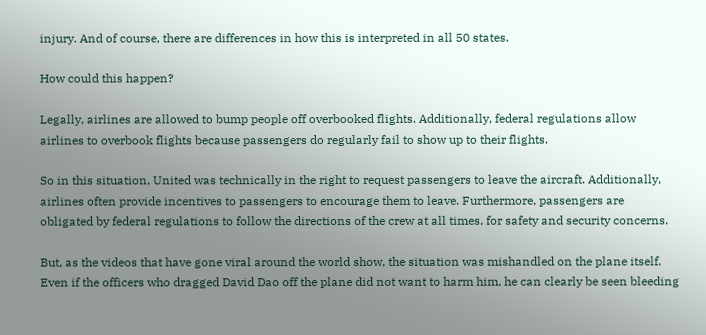injury. And of course, there are differences in how this is interpreted in all 50 states.

How could this happen?

Legally, airlines are allowed to bump people off overbooked flights. Additionally, federal regulations allow airlines to overbook flights because passengers do regularly fail to show up to their flights.

So in this situation, United was technically in the right to request passengers to leave the aircraft. Additionally, airlines often provide incentives to passengers to encourage them to leave. Furthermore, passengers are obligated by federal regulations to follow the directions of the crew at all times, for safety and security concerns.

But, as the videos that have gone viral around the world show, the situation was mishandled on the plane itself. Even if the officers who dragged David Dao off the plane did not want to harm him, he can clearly be seen bleeding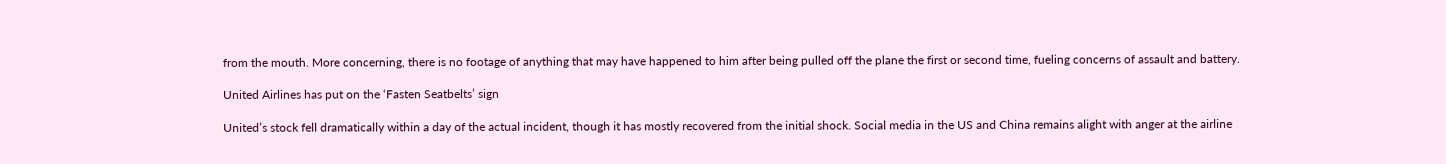from the mouth. More concerning, there is no footage of anything that may have happened to him after being pulled off the plane the first or second time, fueling concerns of assault and battery.

United Airlines has put on the ‘Fasten Seatbelts’ sign

United’s stock fell dramatically within a day of the actual incident, though it has mostly recovered from the initial shock. Social media in the US and China remains alight with anger at the airline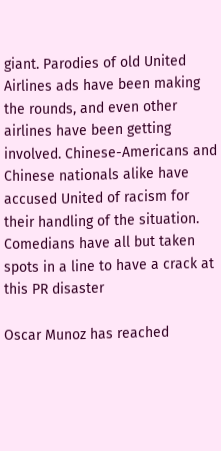giant. Parodies of old United Airlines ads have been making the rounds, and even other airlines have been getting involved. Chinese-Americans and Chinese nationals alike have accused United of racism for their handling of the situation. Comedians have all but taken spots in a line to have a crack at this PR disaster

Oscar Munoz has reached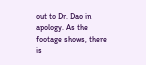out to Dr. Dao in apology. As the footage shows, there is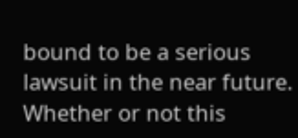bound to be a serious lawsuit in the near future. Whether or not this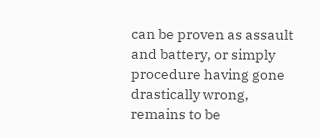can be proven as assault and battery, or simply procedure having gone drastically wrong, remains to be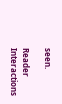seen.

Reader Interactions